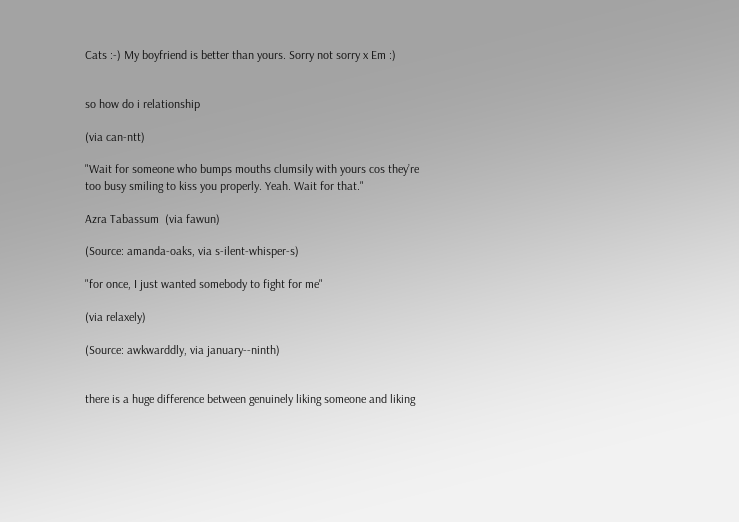Cats :-) My boyfriend is better than yours. Sorry not sorry x Em :)


so how do i relationship

(via can-ntt)

"Wait for someone who bumps mouths clumsily with yours cos they’re too busy smiling to kiss you properly. Yeah. Wait for that."

Azra Tabassum  (via fawun)

(Source: amanda-oaks, via s-ilent-whisper-s)

"for once, I just wanted somebody to fight for me"

(via relaxely)

(Source: awkwarddly, via january--ninth)


there is a huge difference between genuinely liking someone and liking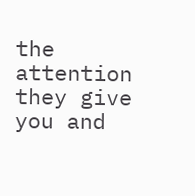the attention they give you and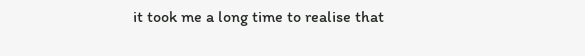it took me a long time to realise that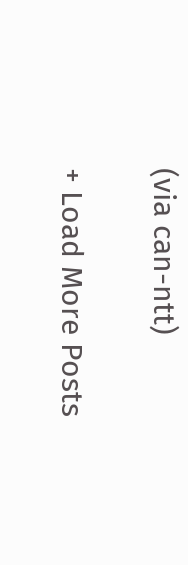(via can-ntt)

+ Load More Posts